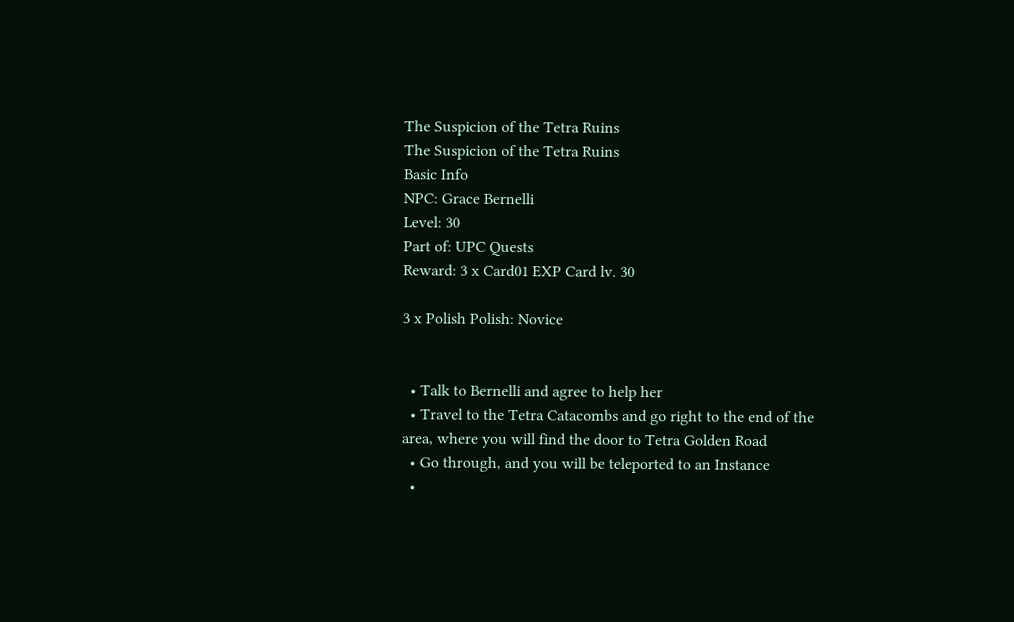The Suspicion of the Tetra Ruins
The Suspicion of the Tetra Ruins
Basic Info
NPC: Grace Bernelli
Level: 30
Part of: UPC Quests
Reward: 3 x Card01 EXP Card lv. 30

3 x Polish Polish: Novice


  • Talk to Bernelli and agree to help her
  • Travel to the Tetra Catacombs and go right to the end of the area, where you will find the door to Tetra Golden Road
  • Go through, and you will be teleported to an Instance
  •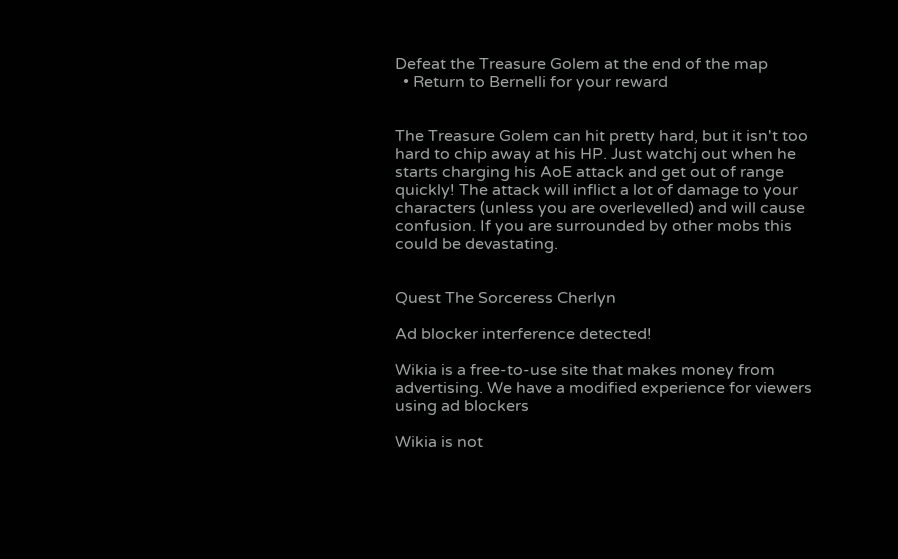Defeat the Treasure Golem at the end of the map
  • Return to Bernelli for your reward


The Treasure Golem can hit pretty hard, but it isn't too hard to chip away at his HP. Just watchj out when he starts charging his AoE attack and get out of range quickly! The attack will inflict a lot of damage to your characters (unless you are overlevelled) and will cause confusion. If you are surrounded by other mobs this could be devastating.


Quest The Sorceress Cherlyn

Ad blocker interference detected!

Wikia is a free-to-use site that makes money from advertising. We have a modified experience for viewers using ad blockers

Wikia is not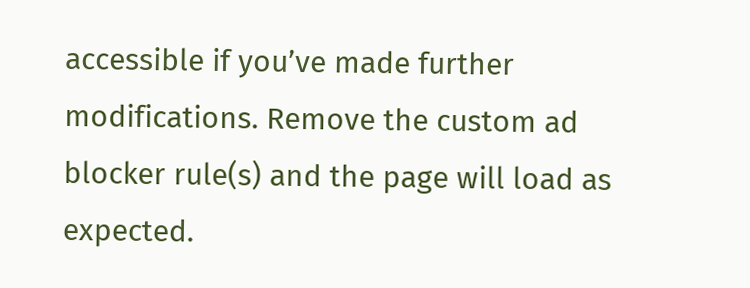accessible if you’ve made further modifications. Remove the custom ad blocker rule(s) and the page will load as expected.